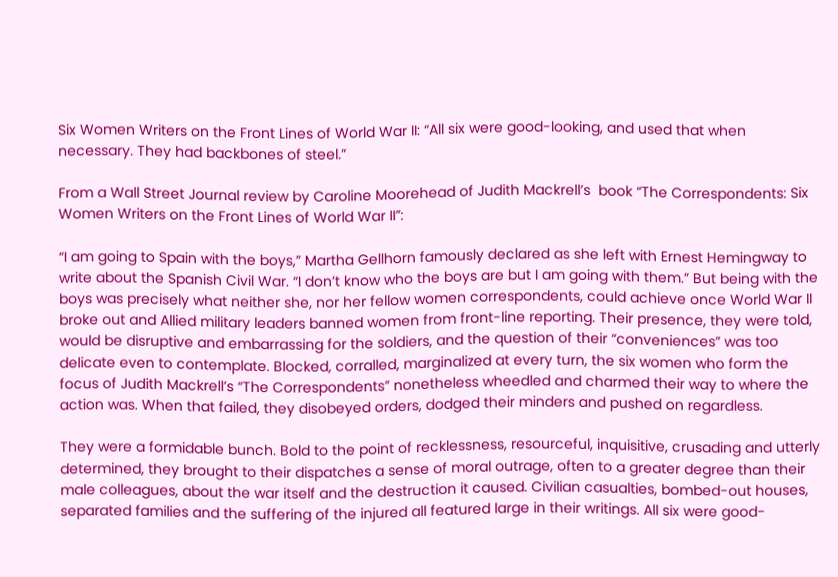Six Women Writers on the Front Lines of World War II: “All six were good-looking, and used that when necessary. They had backbones of steel.”

From a Wall Street Journal review by Caroline Moorehead of Judith Mackrell’s  book “The Correspondents: Six Women Writers on the Front Lines of World War II”:

“I am going to Spain with the boys,” Martha Gellhorn famously declared as she left with Ernest Hemingway to write about the Spanish Civil War. “I don’t know who the boys are but I am going with them.” But being with the boys was precisely what neither she, nor her fellow women correspondents, could achieve once World War II broke out and Allied military leaders banned women from front-line reporting. Their presence, they were told, would be disruptive and embarrassing for the soldiers, and the question of their “conveniences” was too delicate even to contemplate. Blocked, corralled, marginalized at every turn, the six women who form the focus of Judith Mackrell’s “The Correspondents” nonetheless wheedled and charmed their way to where the action was. When that failed, they disobeyed orders, dodged their minders and pushed on regardless.

They were a formidable bunch. Bold to the point of recklessness, resourceful, inquisitive, crusading and utterly determined, they brought to their dispatches a sense of moral outrage, often to a greater degree than their male colleagues, about the war itself and the destruction it caused. Civilian casualties, bombed-out houses, separated families and the suffering of the injured all featured large in their writings. All six were good-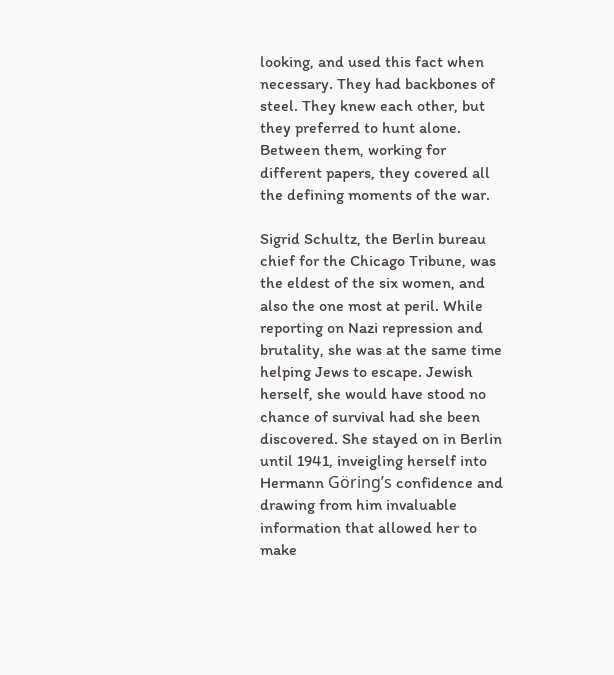looking, and used this fact when necessary. They had backbones of steel. They knew each other, but they preferred to hunt alone. Between them, working for different papers, they covered all the defining moments of the war.

Sigrid Schultz, the Berlin bureau chief for the Chicago Tribune, was the eldest of the six women, and also the one most at peril. While reporting on Nazi repression and brutality, she was at the same time helping Jews to escape. Jewish herself, she would have stood no chance of survival had she been discovered. She stayed on in Berlin until 1941, inveigling herself into Hermann Göring’s confidence and drawing from him invaluable information that allowed her to make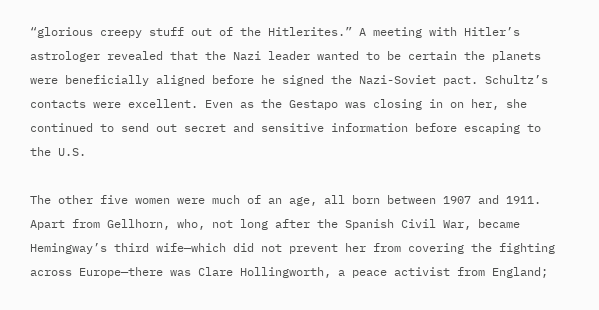“glorious creepy stuff out of the Hitlerites.” A meeting with Hitler’s astrologer revealed that the Nazi leader wanted to be certain the planets were beneficially aligned before he signed the Nazi-Soviet pact. Schultz’s contacts were excellent. Even as the Gestapo was closing in on her, she continued to send out secret and sensitive information before escaping to the U.S.

The other five women were much of an age, all born between 1907 and 1911. Apart from Gellhorn, who, not long after the Spanish Civil War, became Hemingway’s third wife—which did not prevent her from covering the fighting across Europe—there was Clare Hollingworth, a peace activist from England;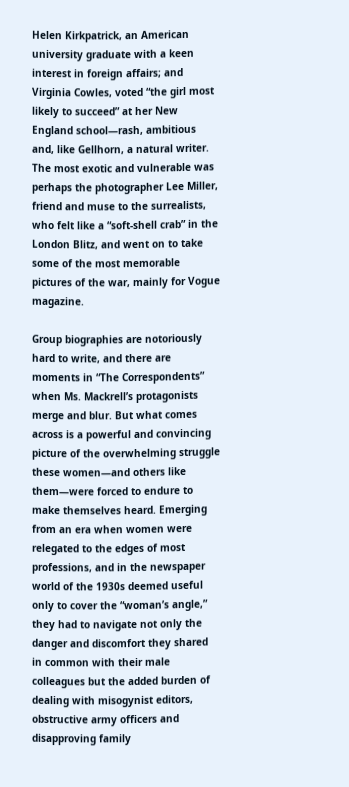Helen Kirkpatrick, an American university graduate with a keen interest in foreign affairs; and Virginia Cowles, voted “the girl most likely to succeed” at her New England school—rash, ambitious and, like Gellhorn, a natural writer. The most exotic and vulnerable was perhaps the photographer Lee Miller, friend and muse to the surrealists, who felt like a “soft-shell crab” in the London Blitz, and went on to take some of the most memorable pictures of the war, mainly for Vogue magazine.

Group biographies are notoriously hard to write, and there are moments in “The Correspondents” when Ms. Mackrell’s protagonists merge and blur. But what comes across is a powerful and convincing picture of the overwhelming struggle these women—and others like them—were forced to endure to make themselves heard. Emerging from an era when women were relegated to the edges of most professions, and in the newspaper world of the 1930s deemed useful only to cover the “woman’s angle,” they had to navigate not only the danger and discomfort they shared in common with their male colleagues but the added burden of dealing with misogynist editors, obstructive army officers and disapproving family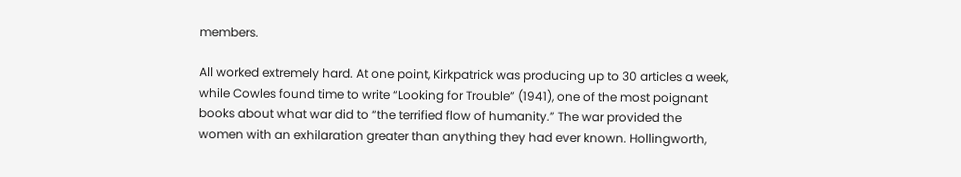members.

All worked extremely hard. At one point, Kirkpatrick was producing up to 30 articles a week, while Cowles found time to write “Looking for Trouble” (1941), one of the most poignant books about what war did to “the terrified flow of humanity.” The war provided the women with an exhilaration greater than anything they had ever known. Hollingworth,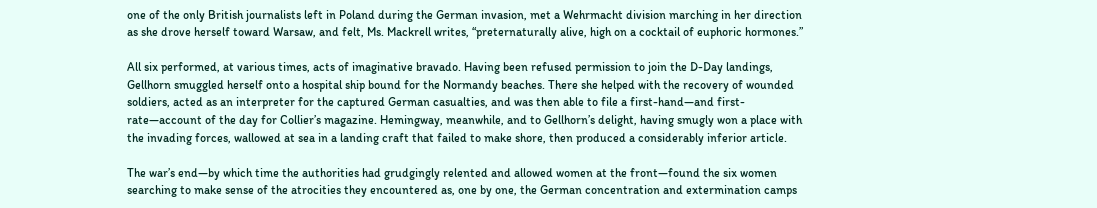one of the only British journalists left in Poland during the German invasion, met a Wehrmacht division marching in her direction as she drove herself toward Warsaw, and felt, Ms. Mackrell writes, “preternaturally alive, high on a cocktail of euphoric hormones.”

All six performed, at various times, acts of imaginative bravado. Having been refused permission to join the D-Day landings, Gellhorn smuggled herself onto a hospital ship bound for the Normandy beaches. There she helped with the recovery of wounded soldiers, acted as an interpreter for the captured German casualties, and was then able to file a first-hand—and first-rate—account of the day for Collier’s magazine. Hemingway, meanwhile, and to Gellhorn’s delight, having smugly won a place with the invading forces, wallowed at sea in a landing craft that failed to make shore, then produced a considerably inferior article.

The war’s end—by which time the authorities had grudgingly relented and allowed women at the front—found the six women searching to make sense of the atrocities they encountered as, one by one, the German concentration and extermination camps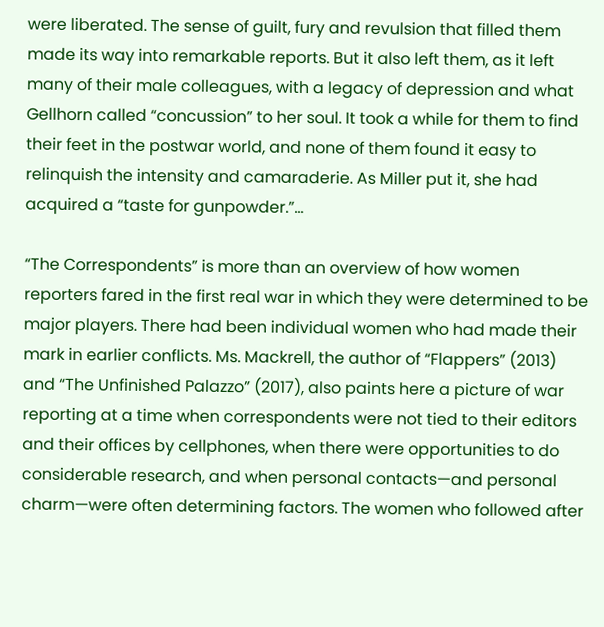were liberated. The sense of guilt, fury and revulsion that filled them made its way into remarkable reports. But it also left them, as it left many of their male colleagues, with a legacy of depression and what Gellhorn called “concussion” to her soul. It took a while for them to find their feet in the postwar world, and none of them found it easy to relinquish the intensity and camaraderie. As Miller put it, she had acquired a “taste for gunpowder.”…

“The Correspondents” is more than an overview of how women reporters fared in the first real war in which they were determined to be major players. There had been individual women who had made their mark in earlier conflicts. Ms. Mackrell, the author of “Flappers” (2013) and “The Unfinished Palazzo” (2017), also paints here a picture of war reporting at a time when correspondents were not tied to their editors and their offices by cellphones, when there were opportunities to do considerable research, and when personal contacts—and personal charm—were often determining factors. The women who followed after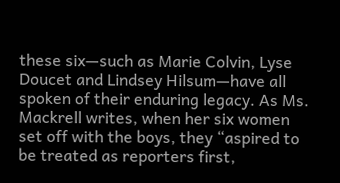these six—such as Marie Colvin, Lyse Doucet and Lindsey Hilsum—have all spoken of their enduring legacy. As Ms. Mackrell writes, when her six women set off with the boys, they “aspired to be treated as reporters first,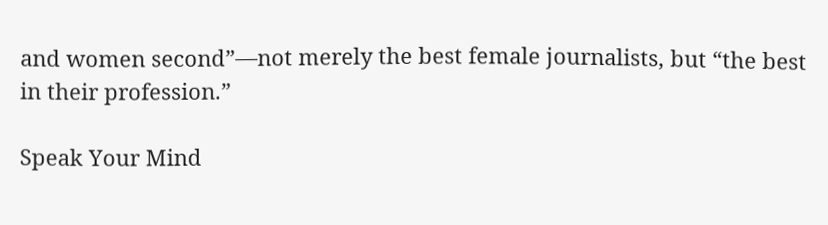and women second”—not merely the best female journalists, but “the best in their profession.”

Speak Your Mind